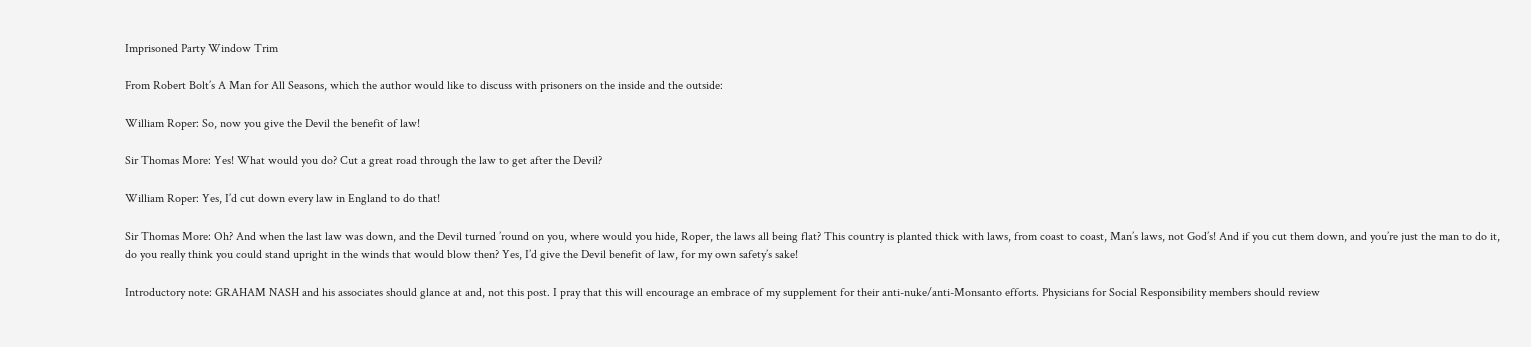Imprisoned Party Window Trim

From Robert Bolt’s A Man for All Seasons, which the author would like to discuss with prisoners on the inside and the outside:

William Roper: So, now you give the Devil the benefit of law!

Sir Thomas More: Yes! What would you do? Cut a great road through the law to get after the Devil?

William Roper: Yes, I’d cut down every law in England to do that!

Sir Thomas More: Oh? And when the last law was down, and the Devil turned ’round on you, where would you hide, Roper, the laws all being flat? This country is planted thick with laws, from coast to coast, Man’s laws, not God’s! And if you cut them down, and you’re just the man to do it, do you really think you could stand upright in the winds that would blow then? Yes, I’d give the Devil benefit of law, for my own safety’s sake!

Introductory note: GRAHAM NASH and his associates should glance at and, not this post. I pray that this will encourage an embrace of my supplement for their anti-nuke/anti-Monsanto efforts. Physicians for Social Responsibility members should review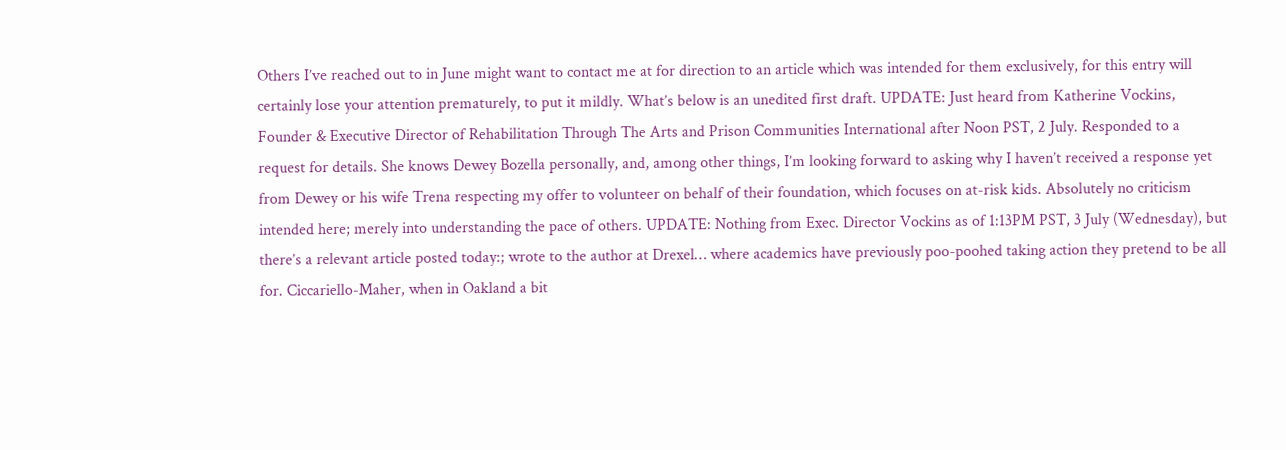Others I’ve reached out to in June might want to contact me at for direction to an article which was intended for them exclusively, for this entry will certainly lose your attention prematurely, to put it mildly. What’s below is an unedited first draft. UPDATE: Just heard from Katherine Vockins, Founder & Executive Director of Rehabilitation Through The Arts and Prison Communities International after Noon PST, 2 July. Responded to a request for details. She knows Dewey Bozella personally, and, among other things, I’m looking forward to asking why I haven’t received a response yet from Dewey or his wife Trena respecting my offer to volunteer on behalf of their foundation, which focuses on at-risk kids. Absolutely no criticism intended here; merely into understanding the pace of others. UPDATE: Nothing from Exec. Director Vockins as of 1:13PM PST, 3 July (Wednesday), but there’s a relevant article posted today:; wrote to the author at Drexel… where academics have previously poo-poohed taking action they pretend to be all for. Ciccariello-Maher, when in Oakland a bit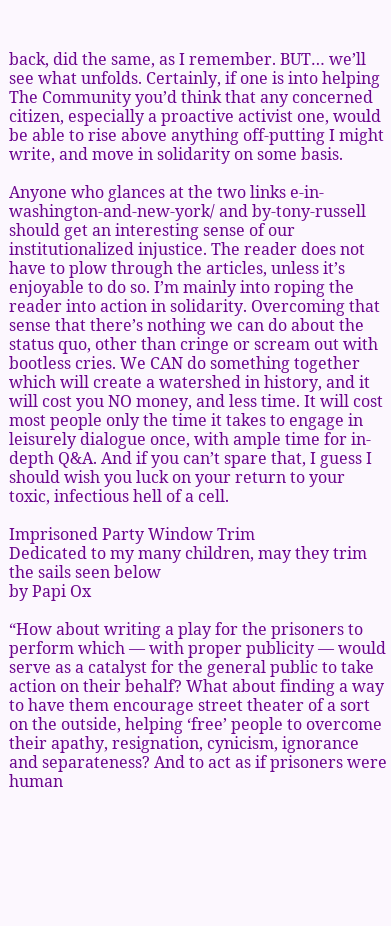back, did the same, as I remember. BUT… we’ll see what unfolds. Certainly, if one is into helping The Community you’d think that any concerned citizen, especially a proactive activist one, would be able to rise above anything off-putting I might write, and move in solidarity on some basis.

Anyone who glances at the two links e-in-washington-and-new-york/ and by-tony-russell should get an interesting sense of our institutionalized injustice. The reader does not have to plow through the articles, unless it’s enjoyable to do so. I’m mainly into roping the reader into action in solidarity. Overcoming that sense that there’s nothing we can do about the status quo, other than cringe or scream out with bootless cries. We CAN do something together which will create a watershed in history, and it will cost you NO money, and less time. It will cost most people only the time it takes to engage in leisurely dialogue once, with ample time for in-depth Q&A. And if you can’t spare that, I guess I should wish you luck on your return to your toxic, infectious hell of a cell.

Imprisoned Party Window Trim
Dedicated to my many children, may they trim the sails seen below
by Papi Ox

“How about writing a play for the prisoners to perform which — with proper publicity — would serve as a catalyst for the general public to take action on their behalf? What about finding a way to have them encourage street theater of a sort on the outside, helping ‘free’ people to overcome their apathy, resignation, cynicism, ignorance and separateness? And to act as if prisoners were human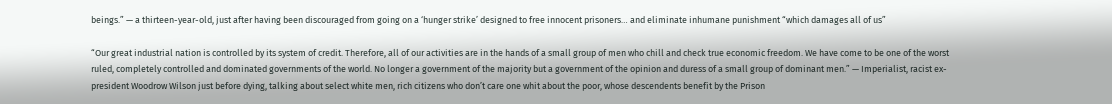beings.” — a thirteen-year-old, just after having been discouraged from going on a ‘hunger strike’ designed to free innocent prisoners… and eliminate inhumane punishment “which damages all of us”

“Our great industrial nation is controlled by its system of credit. Therefore, all of our activities are in the hands of a small group of men who chill and check true economic freedom. We have come to be one of the worst ruled, completely controlled and dominated governments of the world. No longer a government of the majority but a government of the opinion and duress of a small group of dominant men.” — Imperialist, racist ex-president Woodrow Wilson just before dying, talking about select white men, rich citizens who don’t care one whit about the poor, whose descendents benefit by the Prison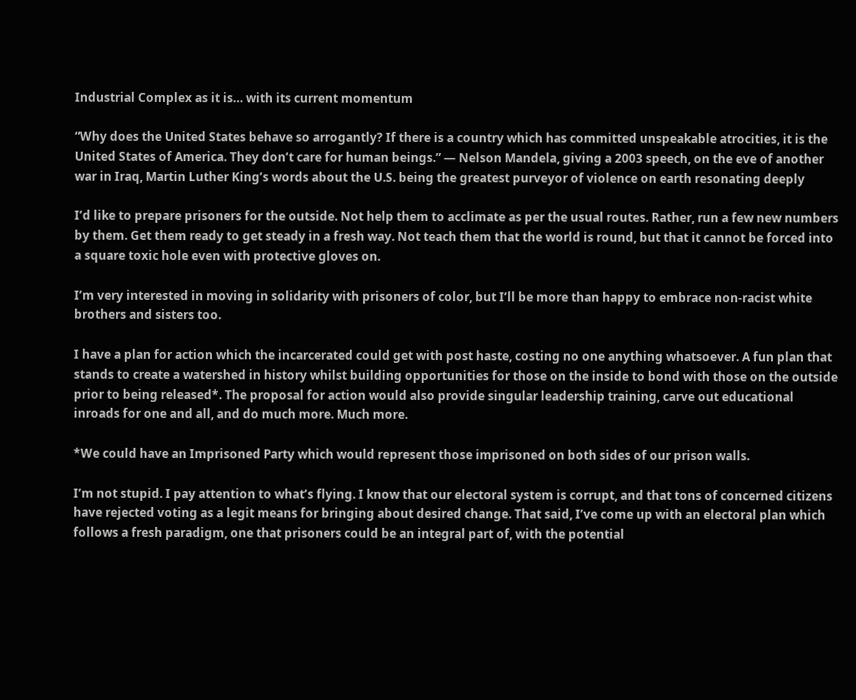Industrial Complex as it is… with its current momentum

“Why does the United States behave so arrogantly? If there is a country which has committed unspeakable atrocities, it is the United States of America. They don’t care for human beings.” — Nelson Mandela, giving a 2003 speech, on the eve of another war in Iraq, Martin Luther King’s words about the U.S. being the greatest purveyor of violence on earth resonating deeply

I’d like to prepare prisoners for the outside. Not help them to acclimate as per the usual routes. Rather, run a few new numbers by them. Get them ready to get steady in a fresh way. Not teach them that the world is round, but that it cannot be forced into a square toxic hole even with protective gloves on.

I’m very interested in moving in solidarity with prisoners of color, but I’ll be more than happy to embrace non-racist white brothers and sisters too.

I have a plan for action which the incarcerated could get with post haste, costing no one anything whatsoever. A fun plan that stands to create a watershed in history whilst building opportunities for those on the inside to bond with those on the outside prior to being released*. The proposal for action would also provide singular leadership training, carve out educational inroads for one and all, and do much more. Much more.

*We could have an Imprisoned Party which would represent those imprisoned on both sides of our prison walls.

I’m not stupid. I pay attention to what’s flying. I know that our electoral system is corrupt, and that tons of concerned citizens have rejected voting as a legit means for bringing about desired change. That said, I’ve come up with an electoral plan which follows a fresh paradigm, one that prisoners could be an integral part of, with the potential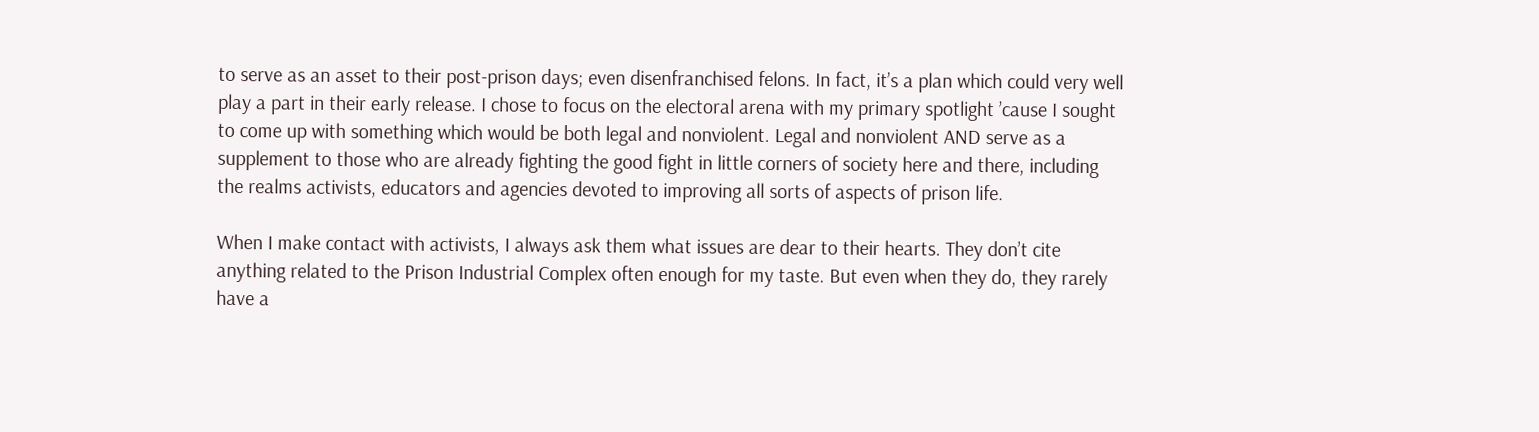to serve as an asset to their post-prison days; even disenfranchised felons. In fact, it’s a plan which could very well play a part in their early release. I chose to focus on the electoral arena with my primary spotlight ’cause I sought to come up with something which would be both legal and nonviolent. Legal and nonviolent AND serve as a supplement to those who are already fighting the good fight in little corners of society here and there, including the realms activists, educators and agencies devoted to improving all sorts of aspects of prison life.

When I make contact with activists, I always ask them what issues are dear to their hearts. They don’t cite anything related to the Prison Industrial Complex often enough for my taste. But even when they do, they rarely have a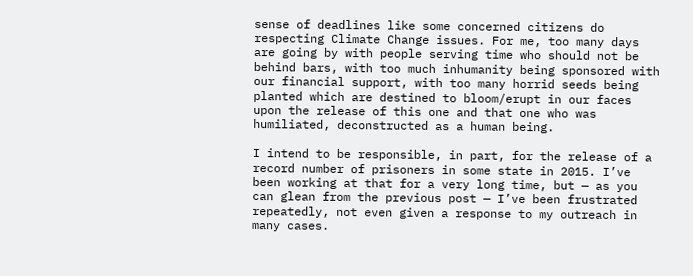sense of deadlines like some concerned citizens do respecting Climate Change issues. For me, too many days are going by with people serving time who should not be behind bars, with too much inhumanity being sponsored with our financial support, with too many horrid seeds being planted which are destined to bloom/erupt in our faces upon the release of this one and that one who was humiliated, deconstructed as a human being.

I intend to be responsible, in part, for the release of a record number of prisoners in some state in 2015. I’ve been working at that for a very long time, but — as you can glean from the previous post — I’ve been frustrated repeatedly, not even given a response to my outreach in many cases.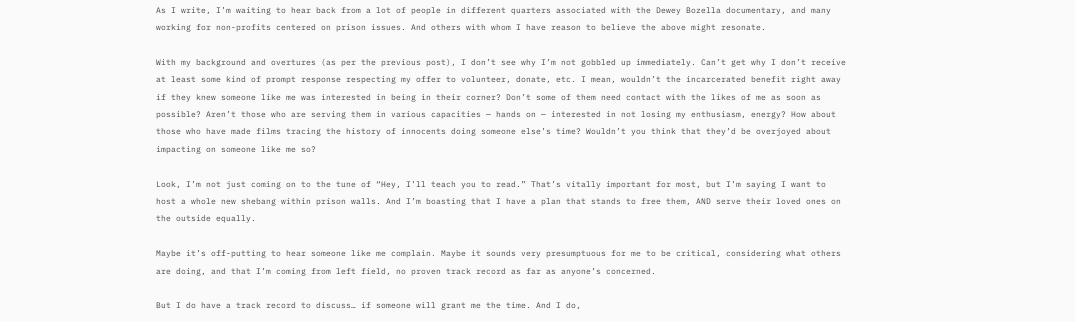As I write, I’m waiting to hear back from a lot of people in different quarters associated with the Dewey Bozella documentary, and many working for non-profits centered on prison issues. And others with whom I have reason to believe the above might resonate.

With my background and overtures (as per the previous post), I don’t see why I’m not gobbled up immediately. Can’t get why I don’t receive at least some kind of prompt response respecting my offer to volunteer, donate, etc. I mean, wouldn’t the incarcerated benefit right away if they knew someone like me was interested in being in their corner? Don’t some of them need contact with the likes of me as soon as possible? Aren’t those who are serving them in various capacities — hands on — interested in not losing my enthusiasm, energy? How about those who have made films tracing the history of innocents doing someone else’s time? Wouldn’t you think that they’d be overjoyed about impacting on someone like me so?

Look, I’m not just coming on to the tune of “Hey, I’ll teach you to read.” That’s vitally important for most, but I’m saying I want to host a whole new shebang within prison walls. And I’m boasting that I have a plan that stands to free them, AND serve their loved ones on the outside equally.

Maybe it’s off-putting to hear someone like me complain. Maybe it sounds very presumptuous for me to be critical, considering what others are doing, and that I’m coming from left field, no proven track record as far as anyone’s concerned.

But I do have a track record to discuss… if someone will grant me the time. And I do,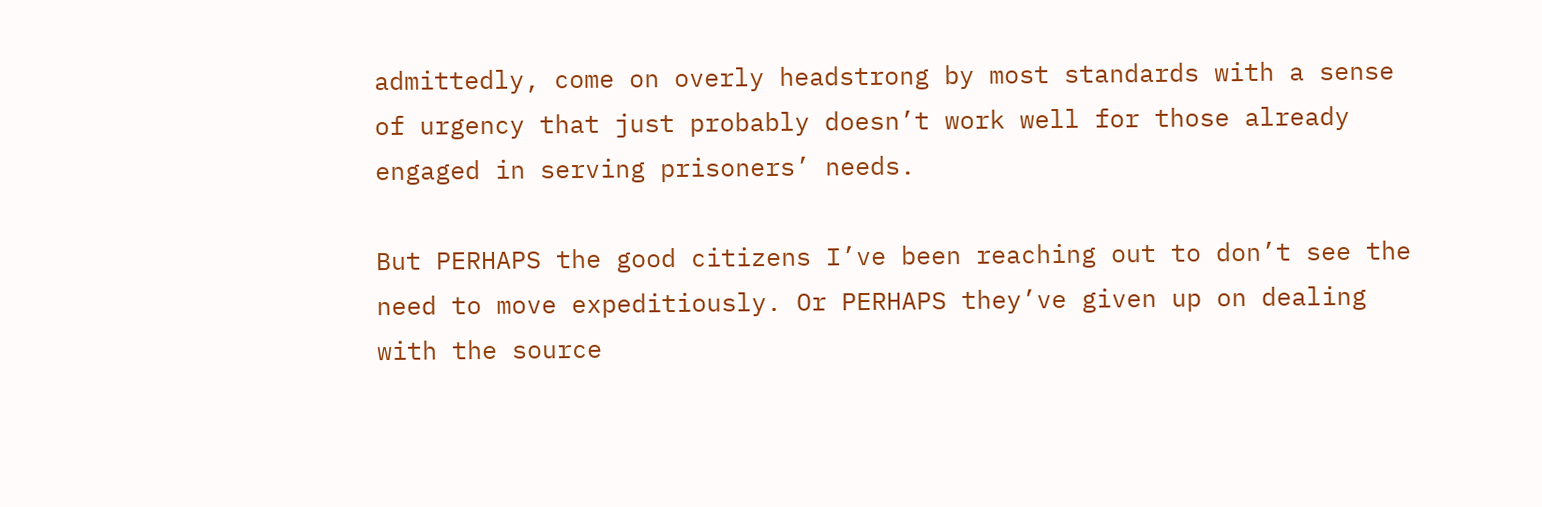admittedly, come on overly headstrong by most standards with a sense of urgency that just probably doesn’t work well for those already engaged in serving prisoners’ needs.

But PERHAPS the good citizens I’ve been reaching out to don’t see the need to move expeditiously. Or PERHAPS they’ve given up on dealing with the source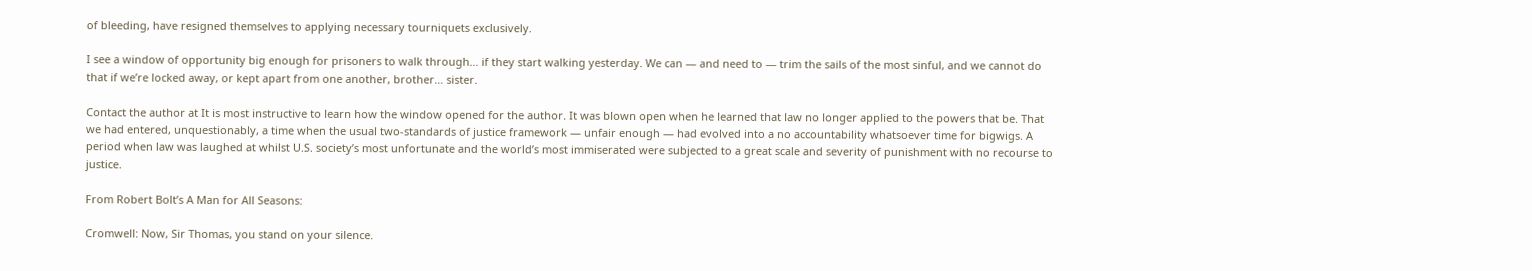of bleeding, have resigned themselves to applying necessary tourniquets exclusively.

I see a window of opportunity big enough for prisoners to walk through… if they start walking yesterday. We can — and need to — trim the sails of the most sinful, and we cannot do that if we’re locked away, or kept apart from one another, brother… sister.

Contact the author at It is most instructive to learn how the window opened for the author. It was blown open when he learned that law no longer applied to the powers that be. That we had entered, unquestionably, a time when the usual two-standards of justice framework — unfair enough — had evolved into a no accountability whatsoever time for bigwigs. A period when law was laughed at whilst U.S. society’s most unfortunate and the world’s most immiserated were subjected to a great scale and severity of punishment with no recourse to justice.

From Robert Bolt’s A Man for All Seasons:

Cromwell: Now, Sir Thomas, you stand on your silence.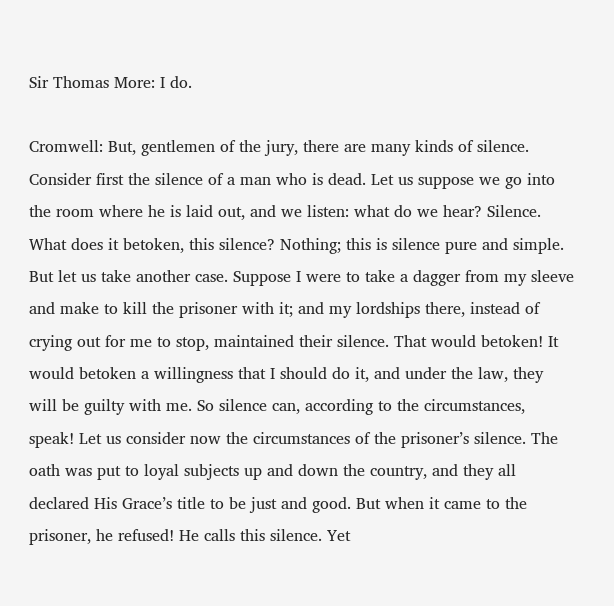Sir Thomas More: I do.

Cromwell: But, gentlemen of the jury, there are many kinds of silence. Consider first the silence of a man who is dead. Let us suppose we go into the room where he is laid out, and we listen: what do we hear? Silence. What does it betoken, this silence? Nothing; this is silence pure and simple. But let us take another case. Suppose I were to take a dagger from my sleeve and make to kill the prisoner with it; and my lordships there, instead of crying out for me to stop, maintained their silence. That would betoken! It would betoken a willingness that I should do it, and under the law, they will be guilty with me. So silence can, according to the circumstances, speak! Let us consider now the circumstances of the prisoner’s silence. The oath was put to loyal subjects up and down the country, and they all declared His Grace’s title to be just and good. But when it came to the prisoner, he refused! He calls this silence. Yet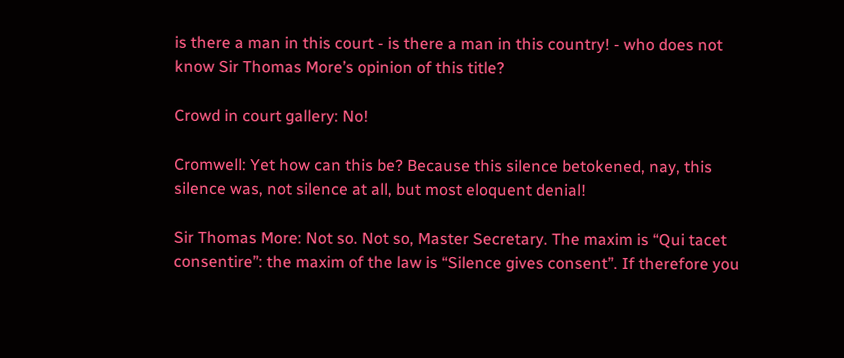is there a man in this court - is there a man in this country! - who does not know Sir Thomas More’s opinion of this title?

Crowd in court gallery: No!

Cromwell: Yet how can this be? Because this silence betokened, nay, this silence was, not silence at all, but most eloquent denial!

Sir Thomas More: Not so. Not so, Master Secretary. The maxim is “Qui tacet consentire”: the maxim of the law is “Silence gives consent”. If therefore you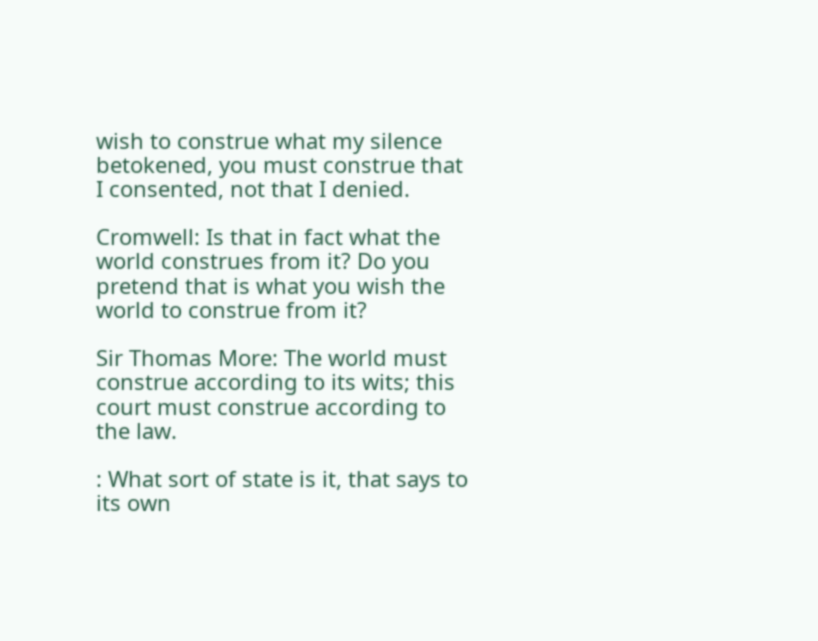wish to construe what my silence betokened, you must construe that I consented, not that I denied.

Cromwell: Is that in fact what the world construes from it? Do you pretend that is what you wish the world to construe from it?

Sir Thomas More: The world must construe according to its wits; this court must construe according to the law.

: What sort of state is it, that says to its own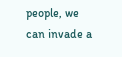people, we can invade a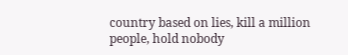country based on lies, kill a million people, hold nobody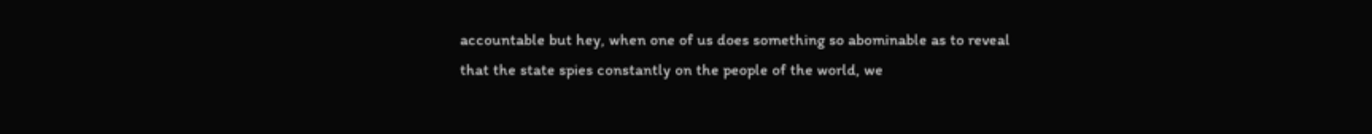accountable but hey, when one of us does something so abominable as to reveal that the state spies constantly on the people of the world, we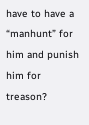have to have a “manhunt” for him and punish him for treason?